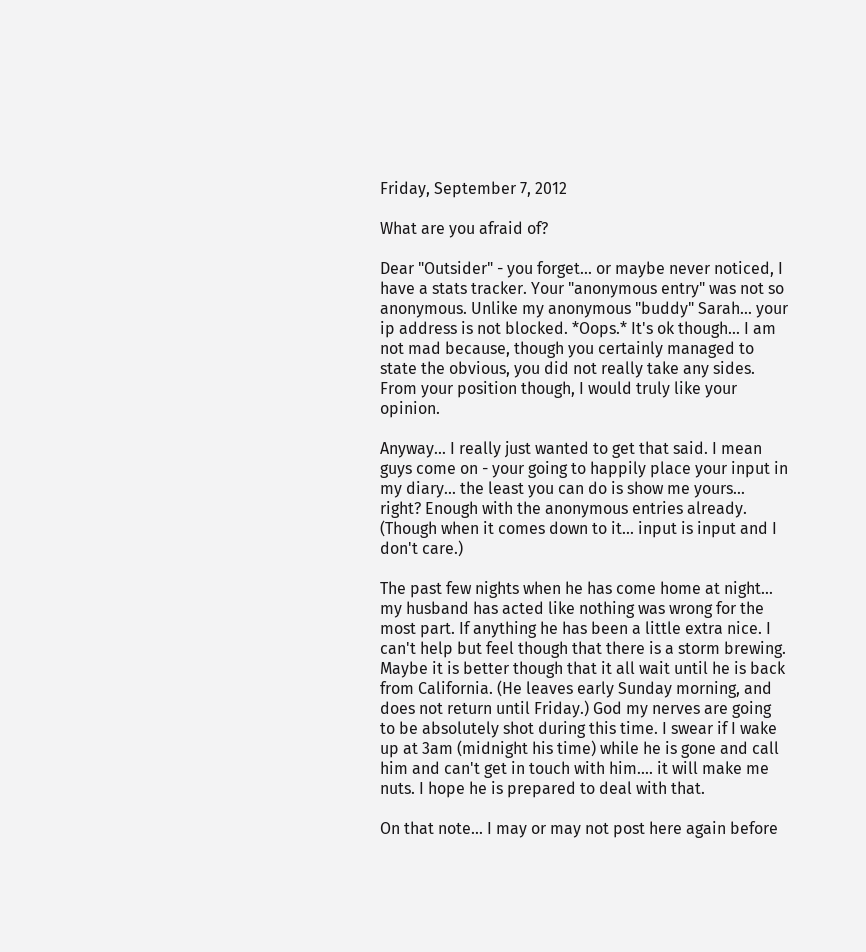Friday, September 7, 2012

What are you afraid of?

Dear "Outsider" - you forget... or maybe never noticed, I have a stats tracker. Your "anonymous entry" was not so anonymous. Unlike my anonymous "buddy" Sarah... your ip address is not blocked. *Oops.* It's ok though... I am not mad because, though you certainly managed to state the obvious, you did not really take any sides. From your position though, I would truly like your opinion.

Anyway... I really just wanted to get that said. I mean guys come on - your going to happily place your input in my diary... the least you can do is show me yours... right? Enough with the anonymous entries already. (Though when it comes down to it... input is input and I don't care.)

The past few nights when he has come home at night... my husband has acted like nothing was wrong for the most part. If anything he has been a little extra nice. I can't help but feel though that there is a storm brewing. Maybe it is better though that it all wait until he is back from California. (He leaves early Sunday morning, and does not return until Friday.) God my nerves are going to be absolutely shot during this time. I swear if I wake up at 3am (midnight his time) while he is gone and call him and can't get in touch with him.... it will make me nuts. I hope he is prepared to deal with that.

On that note... I may or may not post here again before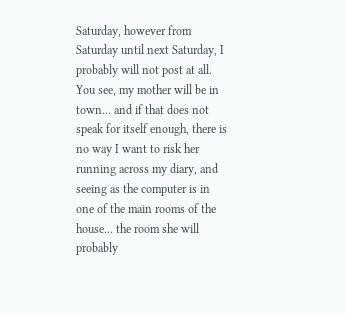Saturday, however from Saturday until next Saturday, I probably will not post at all. You see, my mother will be in town... and if that does not speak for itself enough, there is no way I want to risk her running across my diary, and seeing as the computer is in one of the main rooms of the house... the room she will probably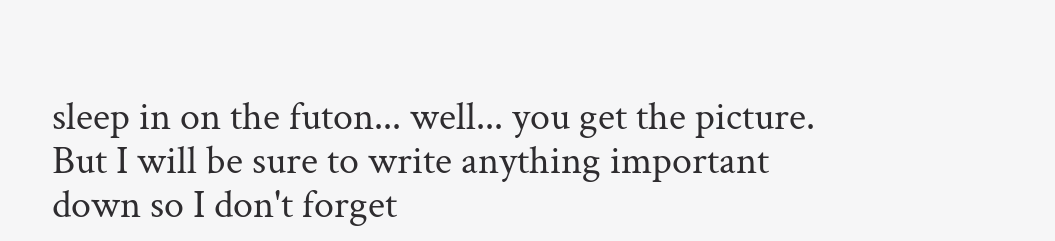sleep in on the futon... well... you get the picture. But I will be sure to write anything important down so I don't forget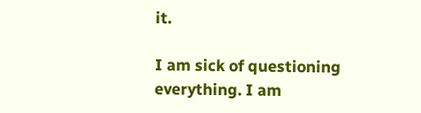it.

I am sick of questioning everything. I am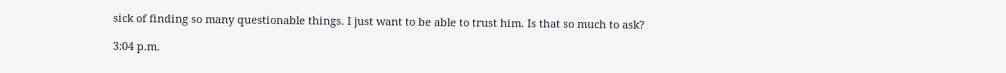sick of finding so many questionable things. I just want to be able to trust him. Is that so much to ask?

3:04 p.m.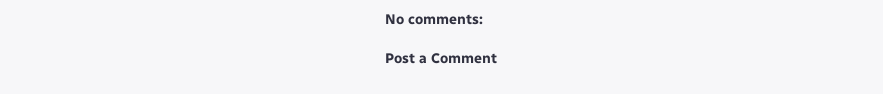No comments:

Post a Comment